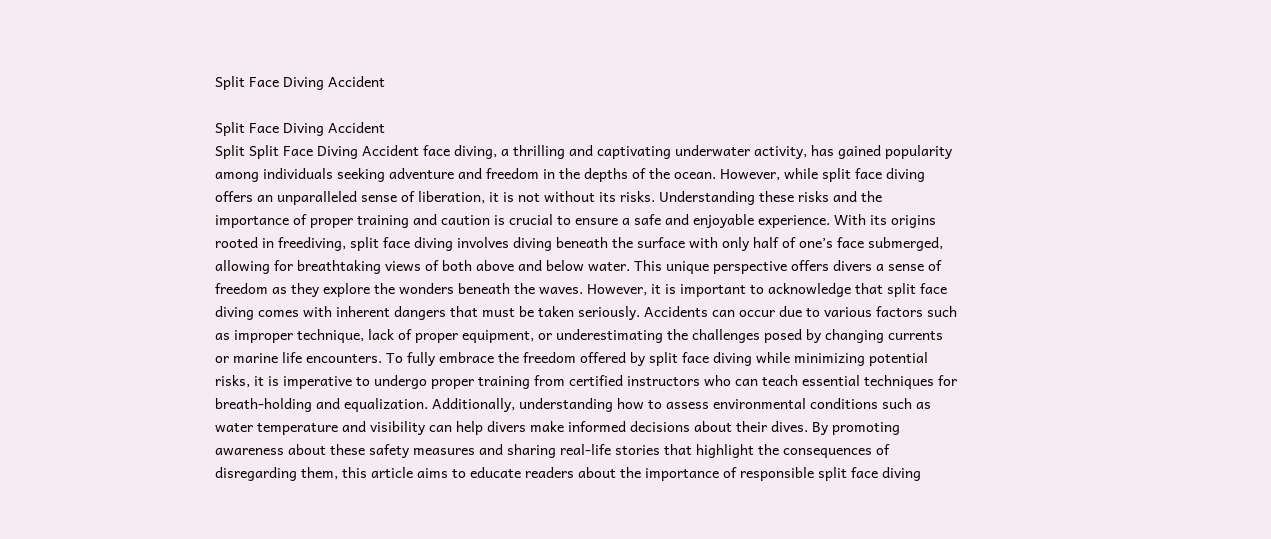Split Face Diving Accident

Split Face Diving Accident
Split Split Face Diving Accident face diving, a thrilling and captivating underwater activity, has gained popularity among individuals seeking adventure and freedom in the depths of the ocean. However, while split face diving offers an unparalleled sense of liberation, it is not without its risks. Understanding these risks and the importance of proper training and caution is crucial to ensure a safe and enjoyable experience. With its origins rooted in freediving, split face diving involves diving beneath the surface with only half of one’s face submerged, allowing for breathtaking views of both above and below water. This unique perspective offers divers a sense of freedom as they explore the wonders beneath the waves. However, it is important to acknowledge that split face diving comes with inherent dangers that must be taken seriously. Accidents can occur due to various factors such as improper technique, lack of proper equipment, or underestimating the challenges posed by changing currents or marine life encounters. To fully embrace the freedom offered by split face diving while minimizing potential risks, it is imperative to undergo proper training from certified instructors who can teach essential techniques for breath-holding and equalization. Additionally, understanding how to assess environmental conditions such as water temperature and visibility can help divers make informed decisions about their dives. By promoting awareness about these safety measures and sharing real-life stories that highlight the consequences of disregarding them, this article aims to educate readers about the importance of responsible split face diving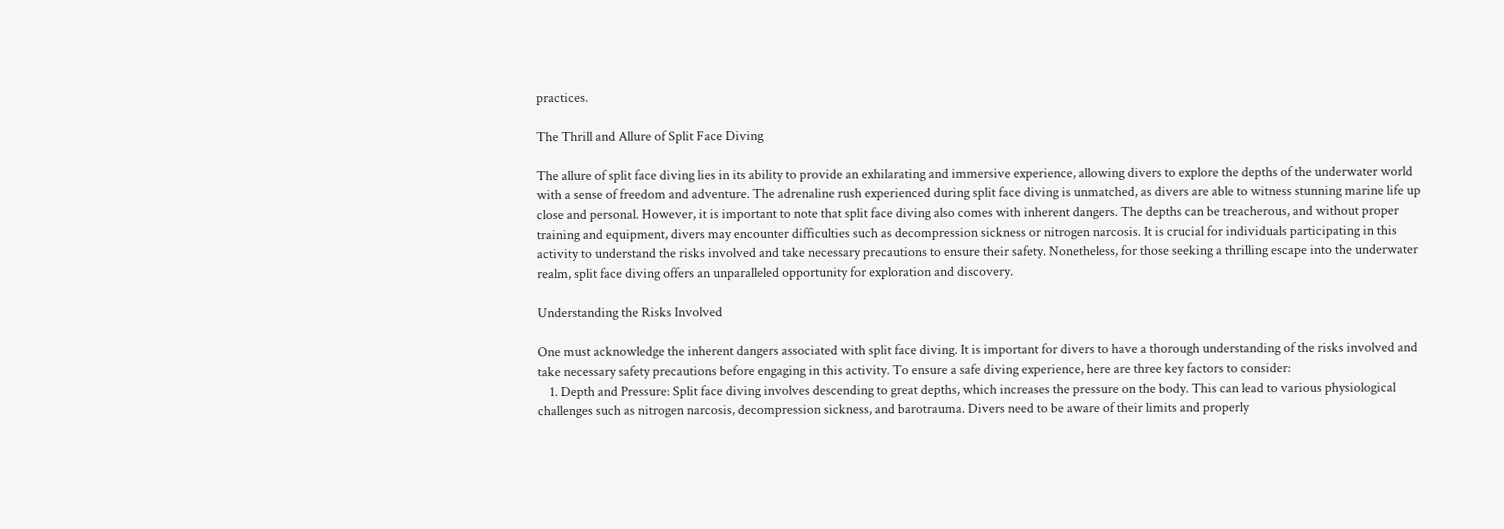practices.

The Thrill and Allure of Split Face Diving

The allure of split face diving lies in its ability to provide an exhilarating and immersive experience, allowing divers to explore the depths of the underwater world with a sense of freedom and adventure. The adrenaline rush experienced during split face diving is unmatched, as divers are able to witness stunning marine life up close and personal. However, it is important to note that split face diving also comes with inherent dangers. The depths can be treacherous, and without proper training and equipment, divers may encounter difficulties such as decompression sickness or nitrogen narcosis. It is crucial for individuals participating in this activity to understand the risks involved and take necessary precautions to ensure their safety. Nonetheless, for those seeking a thrilling escape into the underwater realm, split face diving offers an unparalleled opportunity for exploration and discovery.

Understanding the Risks Involved

One must acknowledge the inherent dangers associated with split face diving. It is important for divers to have a thorough understanding of the risks involved and take necessary safety precautions before engaging in this activity. To ensure a safe diving experience, here are three key factors to consider:
    1. Depth and Pressure: Split face diving involves descending to great depths, which increases the pressure on the body. This can lead to various physiological challenges such as nitrogen narcosis, decompression sickness, and barotrauma. Divers need to be aware of their limits and properly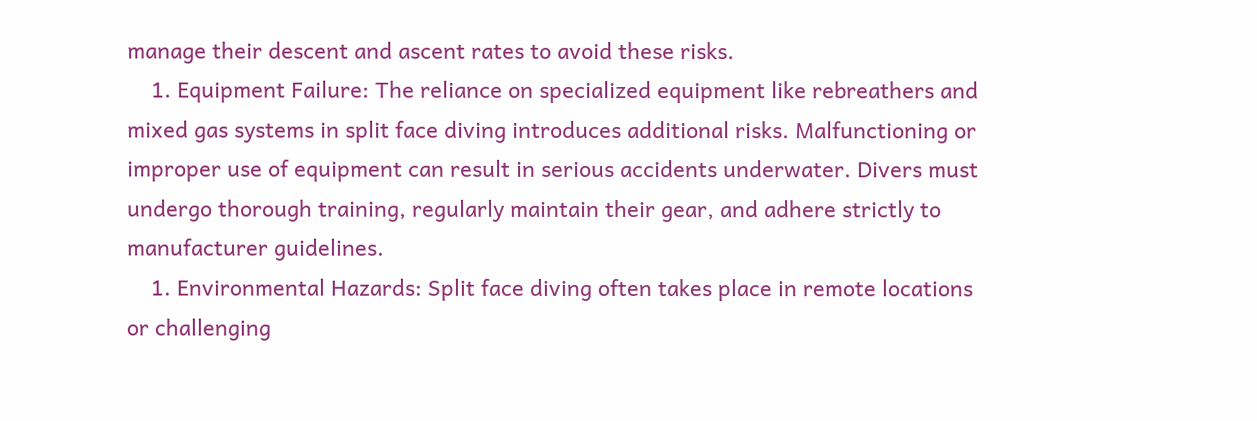manage their descent and ascent rates to avoid these risks.
    1. Equipment Failure: The reliance on specialized equipment like rebreathers and mixed gas systems in split face diving introduces additional risks. Malfunctioning or improper use of equipment can result in serious accidents underwater. Divers must undergo thorough training, regularly maintain their gear, and adhere strictly to manufacturer guidelines.
    1. Environmental Hazards: Split face diving often takes place in remote locations or challenging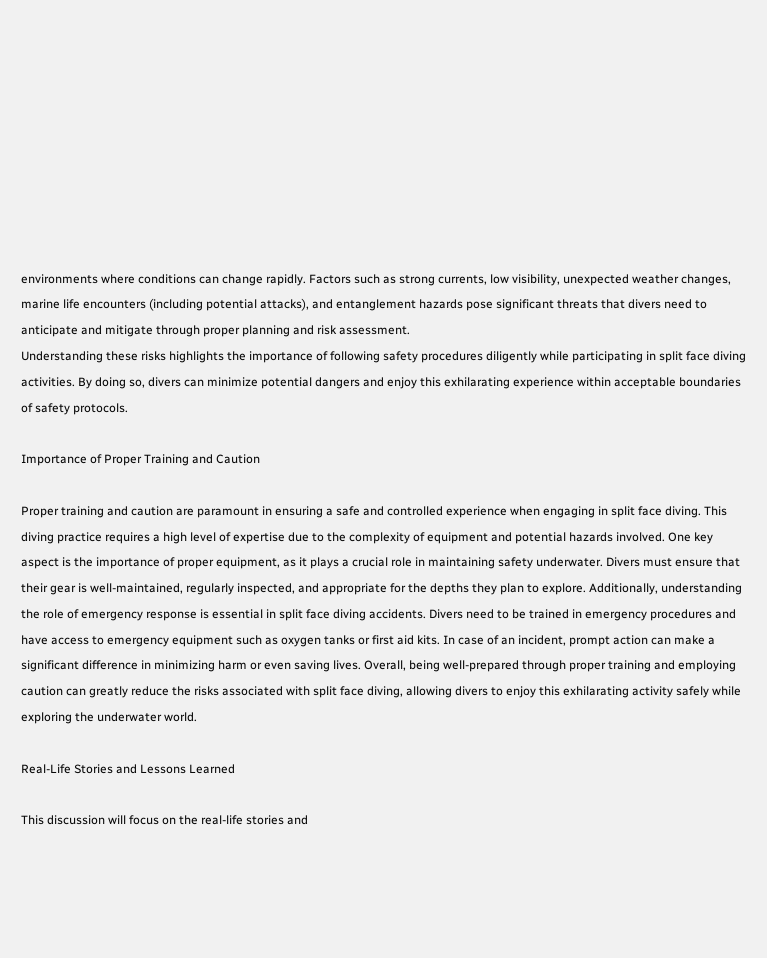environments where conditions can change rapidly. Factors such as strong currents, low visibility, unexpected weather changes, marine life encounters (including potential attacks), and entanglement hazards pose significant threats that divers need to anticipate and mitigate through proper planning and risk assessment.
Understanding these risks highlights the importance of following safety procedures diligently while participating in split face diving activities. By doing so, divers can minimize potential dangers and enjoy this exhilarating experience within acceptable boundaries of safety protocols.

Importance of Proper Training and Caution

Proper training and caution are paramount in ensuring a safe and controlled experience when engaging in split face diving. This diving practice requires a high level of expertise due to the complexity of equipment and potential hazards involved. One key aspect is the importance of proper equipment, as it plays a crucial role in maintaining safety underwater. Divers must ensure that their gear is well-maintained, regularly inspected, and appropriate for the depths they plan to explore. Additionally, understanding the role of emergency response is essential in split face diving accidents. Divers need to be trained in emergency procedures and have access to emergency equipment such as oxygen tanks or first aid kits. In case of an incident, prompt action can make a significant difference in minimizing harm or even saving lives. Overall, being well-prepared through proper training and employing caution can greatly reduce the risks associated with split face diving, allowing divers to enjoy this exhilarating activity safely while exploring the underwater world.

Real-Life Stories and Lessons Learned

This discussion will focus on the real-life stories and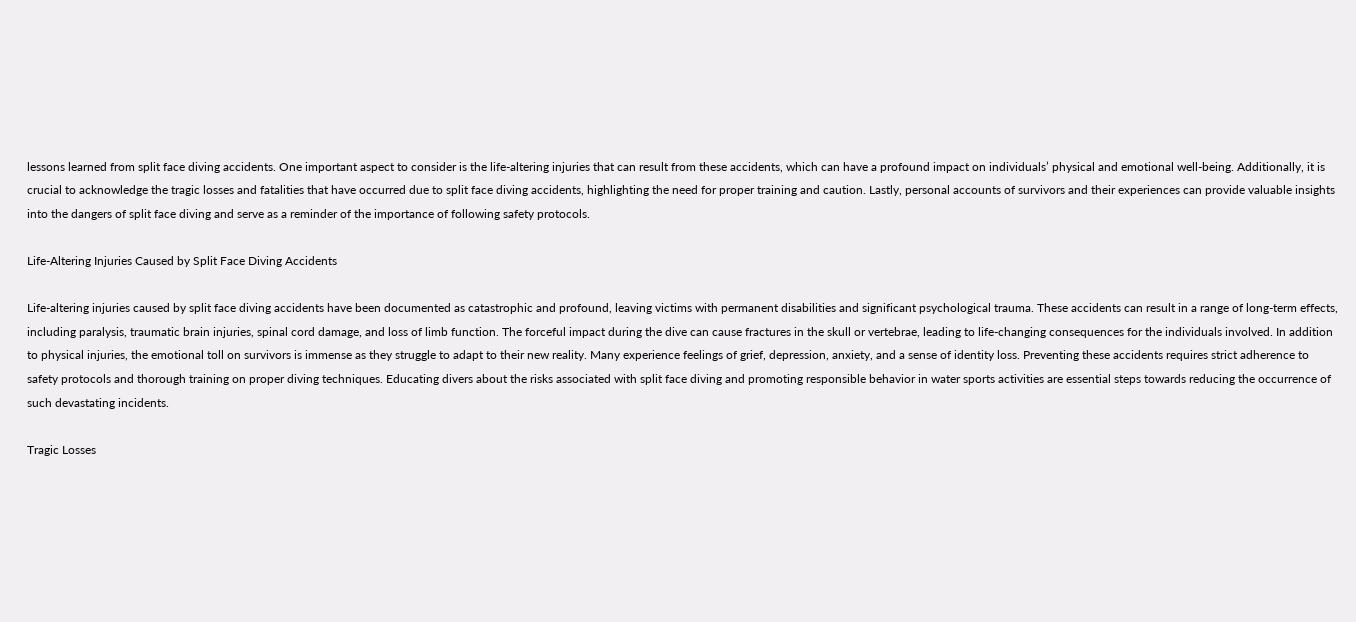lessons learned from split face diving accidents. One important aspect to consider is the life-altering injuries that can result from these accidents, which can have a profound impact on individuals’ physical and emotional well-being. Additionally, it is crucial to acknowledge the tragic losses and fatalities that have occurred due to split face diving accidents, highlighting the need for proper training and caution. Lastly, personal accounts of survivors and their experiences can provide valuable insights into the dangers of split face diving and serve as a reminder of the importance of following safety protocols.

Life-Altering Injuries Caused by Split Face Diving Accidents

Life-altering injuries caused by split face diving accidents have been documented as catastrophic and profound, leaving victims with permanent disabilities and significant psychological trauma. These accidents can result in a range of long-term effects, including paralysis, traumatic brain injuries, spinal cord damage, and loss of limb function. The forceful impact during the dive can cause fractures in the skull or vertebrae, leading to life-changing consequences for the individuals involved. In addition to physical injuries, the emotional toll on survivors is immense as they struggle to adapt to their new reality. Many experience feelings of grief, depression, anxiety, and a sense of identity loss. Preventing these accidents requires strict adherence to safety protocols and thorough training on proper diving techniques. Educating divers about the risks associated with split face diving and promoting responsible behavior in water sports activities are essential steps towards reducing the occurrence of such devastating incidents.

Tragic Losses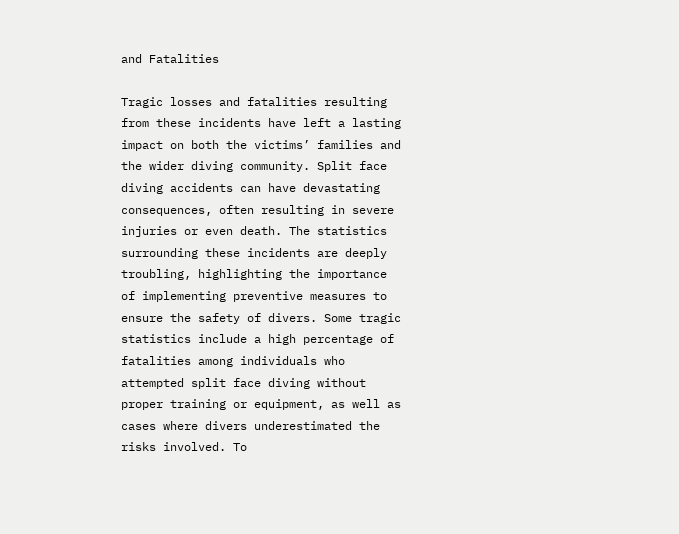and Fatalities

Tragic losses and fatalities resulting from these incidents have left a lasting impact on both the victims’ families and the wider diving community. Split face diving accidents can have devastating consequences, often resulting in severe injuries or even death. The statistics surrounding these incidents are deeply troubling, highlighting the importance of implementing preventive measures to ensure the safety of divers. Some tragic statistics include a high percentage of fatalities among individuals who attempted split face diving without proper training or equipment, as well as cases where divers underestimated the risks involved. To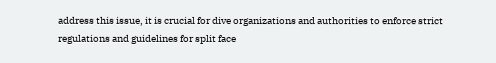address this issue, it is crucial for dive organizations and authorities to enforce strict regulations and guidelines for split face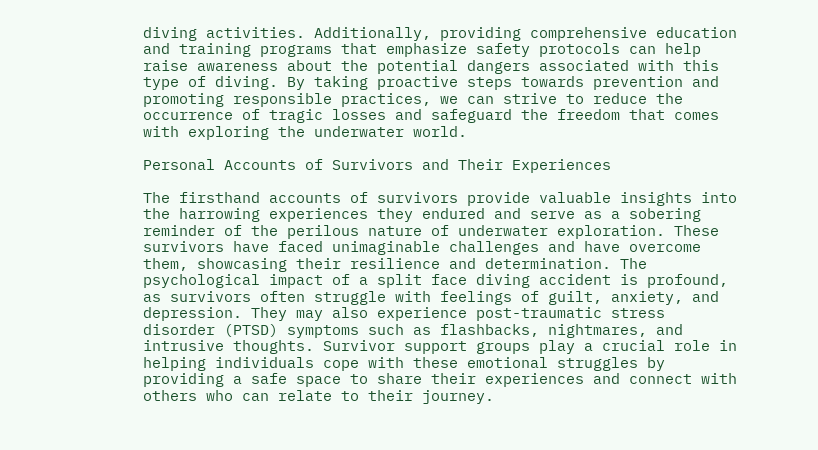diving activities. Additionally, providing comprehensive education and training programs that emphasize safety protocols can help raise awareness about the potential dangers associated with this type of diving. By taking proactive steps towards prevention and promoting responsible practices, we can strive to reduce the occurrence of tragic losses and safeguard the freedom that comes with exploring the underwater world.

Personal Accounts of Survivors and Their Experiences

The firsthand accounts of survivors provide valuable insights into the harrowing experiences they endured and serve as a sobering reminder of the perilous nature of underwater exploration. These survivors have faced unimaginable challenges and have overcome them, showcasing their resilience and determination. The psychological impact of a split face diving accident is profound, as survivors often struggle with feelings of guilt, anxiety, and depression. They may also experience post-traumatic stress disorder (PTSD) symptoms such as flashbacks, nightmares, and intrusive thoughts. Survivor support groups play a crucial role in helping individuals cope with these emotional struggles by providing a safe space to share their experiences and connect with others who can relate to their journey.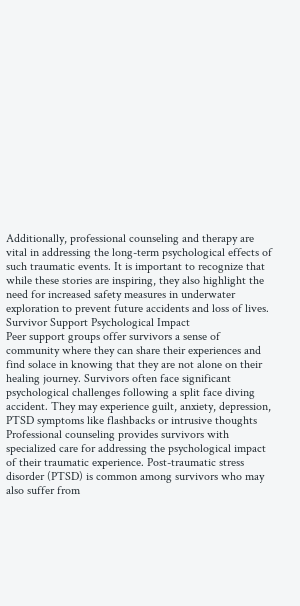Additionally, professional counseling and therapy are vital in addressing the long-term psychological effects of such traumatic events. It is important to recognize that while these stories are inspiring, they also highlight the need for increased safety measures in underwater exploration to prevent future accidents and loss of lives.
Survivor Support Psychological Impact
Peer support groups offer survivors a sense of community where they can share their experiences and find solace in knowing that they are not alone on their healing journey. Survivors often face significant psychological challenges following a split face diving accident. They may experience guilt, anxiety, depression, PTSD symptoms like flashbacks or intrusive thoughts
Professional counseling provides survivors with specialized care for addressing the psychological impact of their traumatic experience. Post-traumatic stress disorder (PTSD) is common among survivors who may also suffer from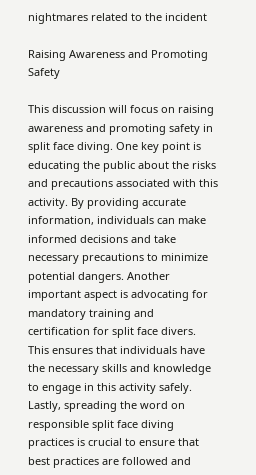nightmares related to the incident

Raising Awareness and Promoting Safety

This discussion will focus on raising awareness and promoting safety in split face diving. One key point is educating the public about the risks and precautions associated with this activity. By providing accurate information, individuals can make informed decisions and take necessary precautions to minimize potential dangers. Another important aspect is advocating for mandatory training and certification for split face divers. This ensures that individuals have the necessary skills and knowledge to engage in this activity safely. Lastly, spreading the word on responsible split face diving practices is crucial to ensure that best practices are followed and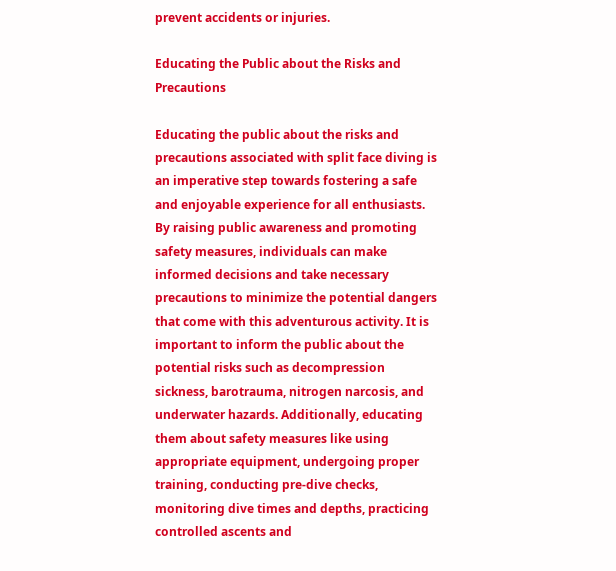prevent accidents or injuries.

Educating the Public about the Risks and Precautions

Educating the public about the risks and precautions associated with split face diving is an imperative step towards fostering a safe and enjoyable experience for all enthusiasts. By raising public awareness and promoting safety measures, individuals can make informed decisions and take necessary precautions to minimize the potential dangers that come with this adventurous activity. It is important to inform the public about the potential risks such as decompression sickness, barotrauma, nitrogen narcosis, and underwater hazards. Additionally, educating them about safety measures like using appropriate equipment, undergoing proper training, conducting pre-dive checks, monitoring dive times and depths, practicing controlled ascents and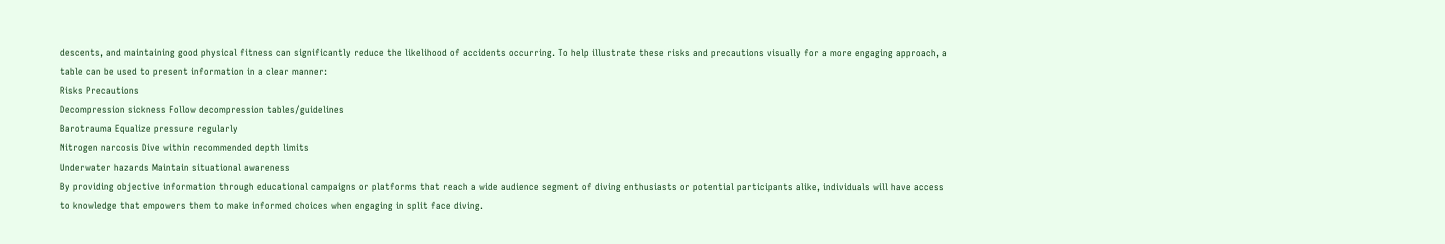descents, and maintaining good physical fitness can significantly reduce the likelihood of accidents occurring. To help illustrate these risks and precautions visually for a more engaging approach, a table can be used to present information in a clear manner:
Risks Precautions
Decompression sickness Follow decompression tables/guidelines
Barotrauma Equalize pressure regularly
Nitrogen narcosis Dive within recommended depth limits
Underwater hazards Maintain situational awareness
By providing objective information through educational campaigns or platforms that reach a wide audience segment of diving enthusiasts or potential participants alike, individuals will have access to knowledge that empowers them to make informed choices when engaging in split face diving.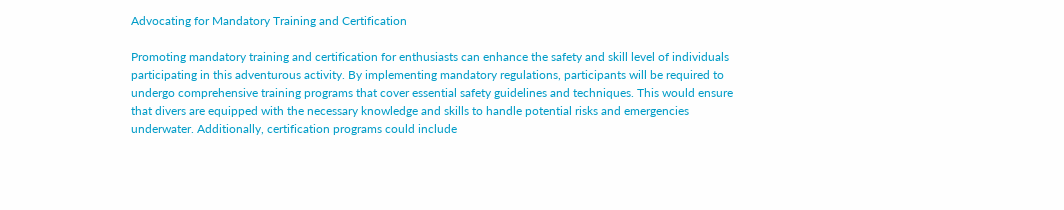Advocating for Mandatory Training and Certification

Promoting mandatory training and certification for enthusiasts can enhance the safety and skill level of individuals participating in this adventurous activity. By implementing mandatory regulations, participants will be required to undergo comprehensive training programs that cover essential safety guidelines and techniques. This would ensure that divers are equipped with the necessary knowledge and skills to handle potential risks and emergencies underwater. Additionally, certification programs could include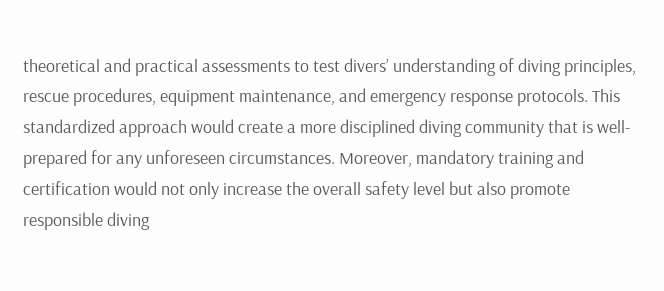theoretical and practical assessments to test divers’ understanding of diving principles, rescue procedures, equipment maintenance, and emergency response protocols. This standardized approach would create a more disciplined diving community that is well-prepared for any unforeseen circumstances. Moreover, mandatory training and certification would not only increase the overall safety level but also promote responsible diving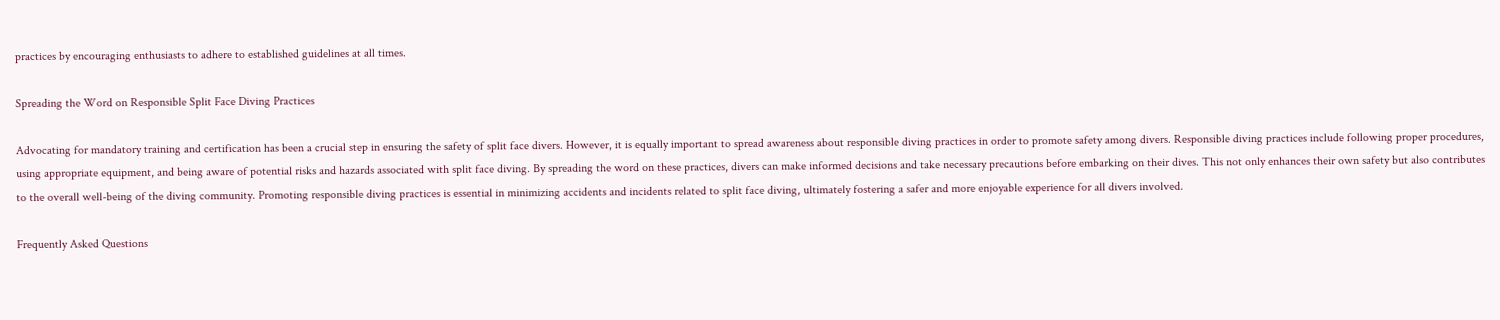practices by encouraging enthusiasts to adhere to established guidelines at all times.

Spreading the Word on Responsible Split Face Diving Practices

Advocating for mandatory training and certification has been a crucial step in ensuring the safety of split face divers. However, it is equally important to spread awareness about responsible diving practices in order to promote safety among divers. Responsible diving practices include following proper procedures, using appropriate equipment, and being aware of potential risks and hazards associated with split face diving. By spreading the word on these practices, divers can make informed decisions and take necessary precautions before embarking on their dives. This not only enhances their own safety but also contributes to the overall well-being of the diving community. Promoting responsible diving practices is essential in minimizing accidents and incidents related to split face diving, ultimately fostering a safer and more enjoyable experience for all divers involved.

Frequently Asked Questions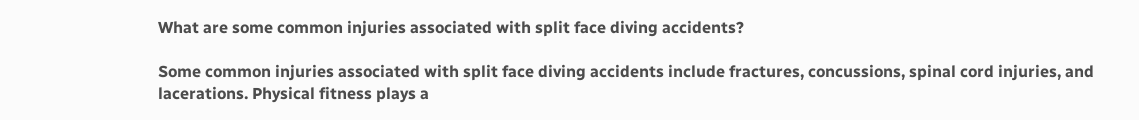What are some common injuries associated with split face diving accidents?

Some common injuries associated with split face diving accidents include fractures, concussions, spinal cord injuries, and lacerations. Physical fitness plays a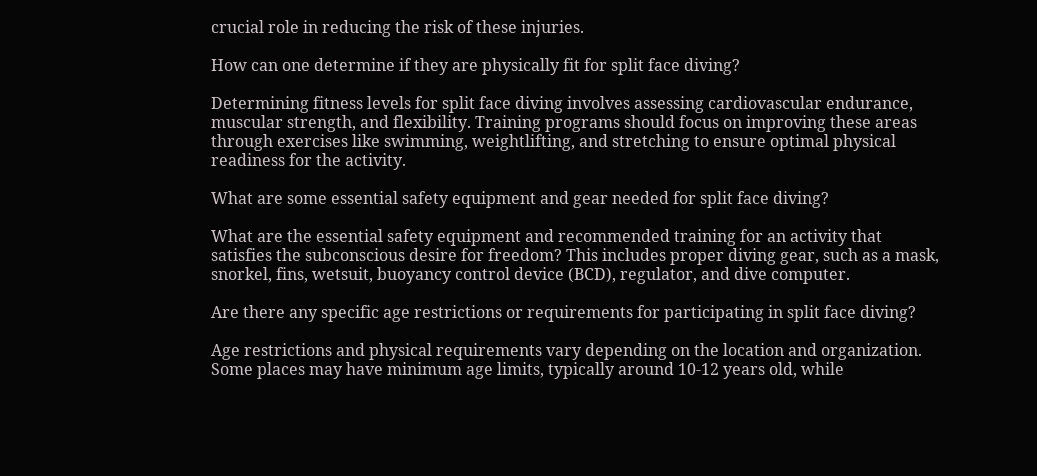crucial role in reducing the risk of these injuries.

How can one determine if they are physically fit for split face diving?

Determining fitness levels for split face diving involves assessing cardiovascular endurance, muscular strength, and flexibility. Training programs should focus on improving these areas through exercises like swimming, weightlifting, and stretching to ensure optimal physical readiness for the activity.

What are some essential safety equipment and gear needed for split face diving?

What are the essential safety equipment and recommended training for an activity that satisfies the subconscious desire for freedom? This includes proper diving gear, such as a mask, snorkel, fins, wetsuit, buoyancy control device (BCD), regulator, and dive computer.

Are there any specific age restrictions or requirements for participating in split face diving?

Age restrictions and physical requirements vary depending on the location and organization. Some places may have minimum age limits, typically around 10-12 years old, while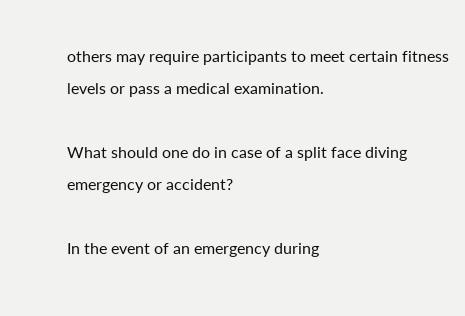others may require participants to meet certain fitness levels or pass a medical examination.

What should one do in case of a split face diving emergency or accident?

In the event of an emergency during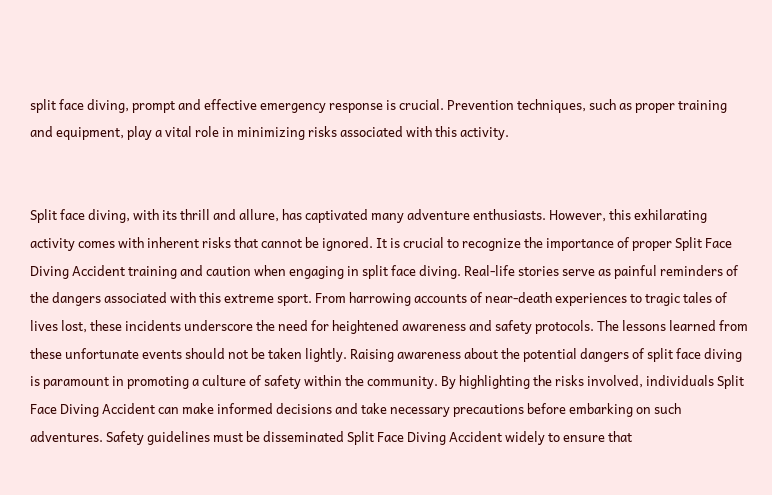split face diving, prompt and effective emergency response is crucial. Prevention techniques, such as proper training and equipment, play a vital role in minimizing risks associated with this activity.


Split face diving, with its thrill and allure, has captivated many adventure enthusiasts. However, this exhilarating activity comes with inherent risks that cannot be ignored. It is crucial to recognize the importance of proper Split Face Diving Accident training and caution when engaging in split face diving. Real-life stories serve as painful reminders of the dangers associated with this extreme sport. From harrowing accounts of near-death experiences to tragic tales of lives lost, these incidents underscore the need for heightened awareness and safety protocols. The lessons learned from these unfortunate events should not be taken lightly. Raising awareness about the potential dangers of split face diving is paramount in promoting a culture of safety within the community. By highlighting the risks involved, individuals Split Face Diving Accident can make informed decisions and take necessary precautions before embarking on such adventures. Safety guidelines must be disseminated Split Face Diving Accident widely to ensure that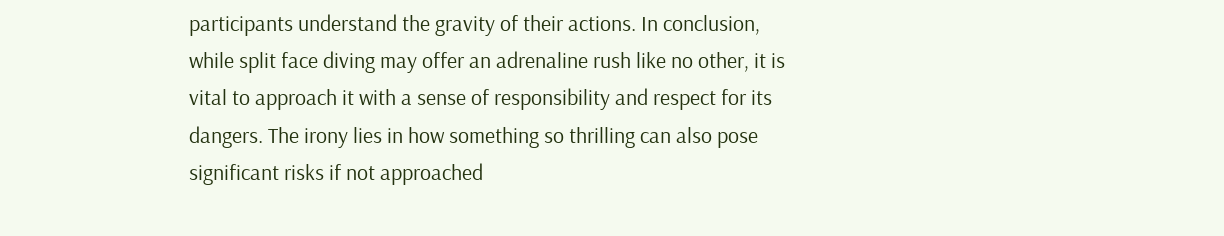participants understand the gravity of their actions. In conclusion, while split face diving may offer an adrenaline rush like no other, it is vital to approach it with a sense of responsibility and respect for its dangers. The irony lies in how something so thrilling can also pose significant risks if not approached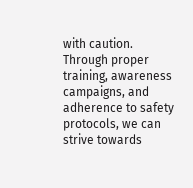with caution. Through proper training, awareness campaigns, and adherence to safety protocols, we can strive towards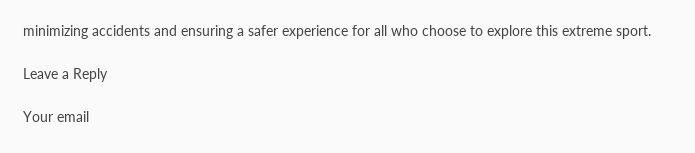minimizing accidents and ensuring a safer experience for all who choose to explore this extreme sport.

Leave a Reply

Your email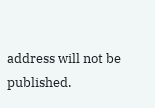address will not be published.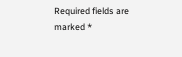Required fields are marked *